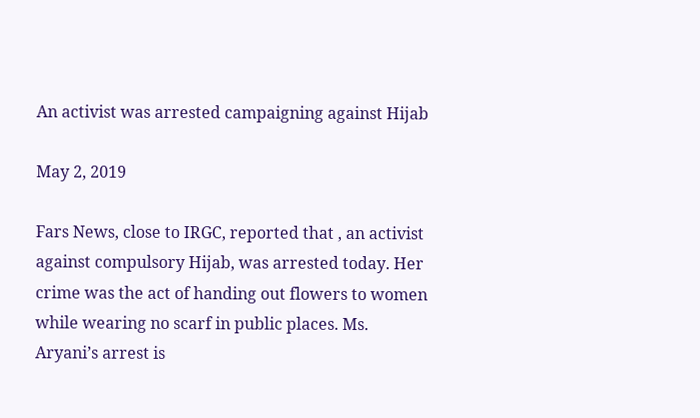An activist was arrested campaigning against Hijab

May 2, 2019

Fars News, close to IRGC, reported that , an activist against compulsory Hijab, was arrested today. Her crime was the act of handing out flowers to women while wearing no scarf in public places. Ms. Aryani’s arrest is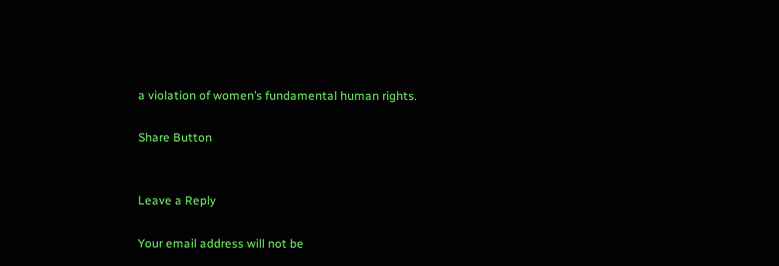a violation of women’s fundamental human rights.

Share Button


Leave a Reply

Your email address will not be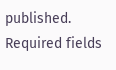published. Required fields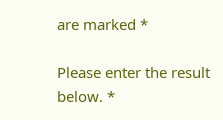are marked *

Please enter the result below. *